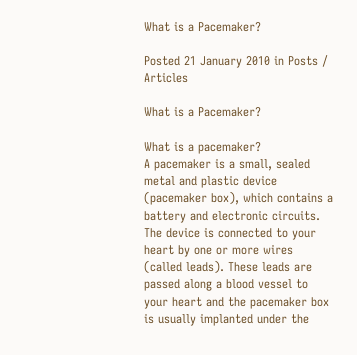What is a Pacemaker?

Posted 21 January 2010 in Posts / Articles

What is a Pacemaker?

What is a pacemaker?
A pacemaker is a small, sealed metal and plastic device (pacemaker box), which contains a battery and electronic circuits. The device is connected to your heart by one or more wires (called leads). These leads are passed along a blood vessel to your heart and the pacemaker box is usually implanted under the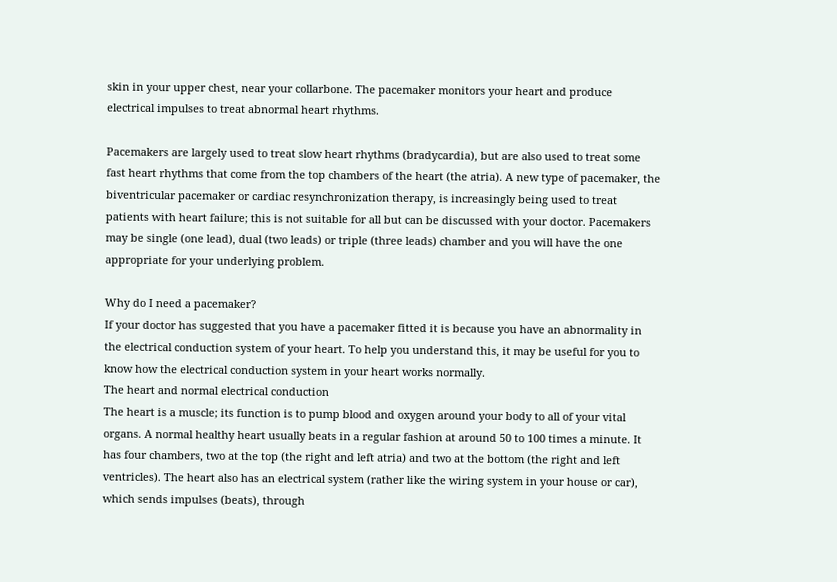skin in your upper chest, near your collarbone. The pacemaker monitors your heart and produce electrical impulses to treat abnormal heart rhythms.

Pacemakers are largely used to treat slow heart rhythms (bradycardia), but are also used to treat some fast heart rhythms that come from the top chambers of the heart (the atria). A new type of pacemaker, the biventricular pacemaker or cardiac resynchronization therapy, is increasingly being used to treat patients with heart failure; this is not suitable for all but can be discussed with your doctor. Pacemakers may be single (one lead), dual (two leads) or triple (three leads) chamber and you will have the one appropriate for your underlying problem.

Why do I need a pacemaker?
If your doctor has suggested that you have a pacemaker fitted it is because you have an abnormality in the electrical conduction system of your heart. To help you understand this, it may be useful for you to know how the electrical conduction system in your heart works normally.
The heart and normal electrical conduction
The heart is a muscle; its function is to pump blood and oxygen around your body to all of your vital organs. A normal healthy heart usually beats in a regular fashion at around 50 to 100 times a minute. It has four chambers, two at the top (the right and left atria) and two at the bottom (the right and left ventricles). The heart also has an electrical system (rather like the wiring system in your house or car), which sends impulses (beats), through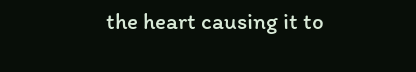the heart causing it to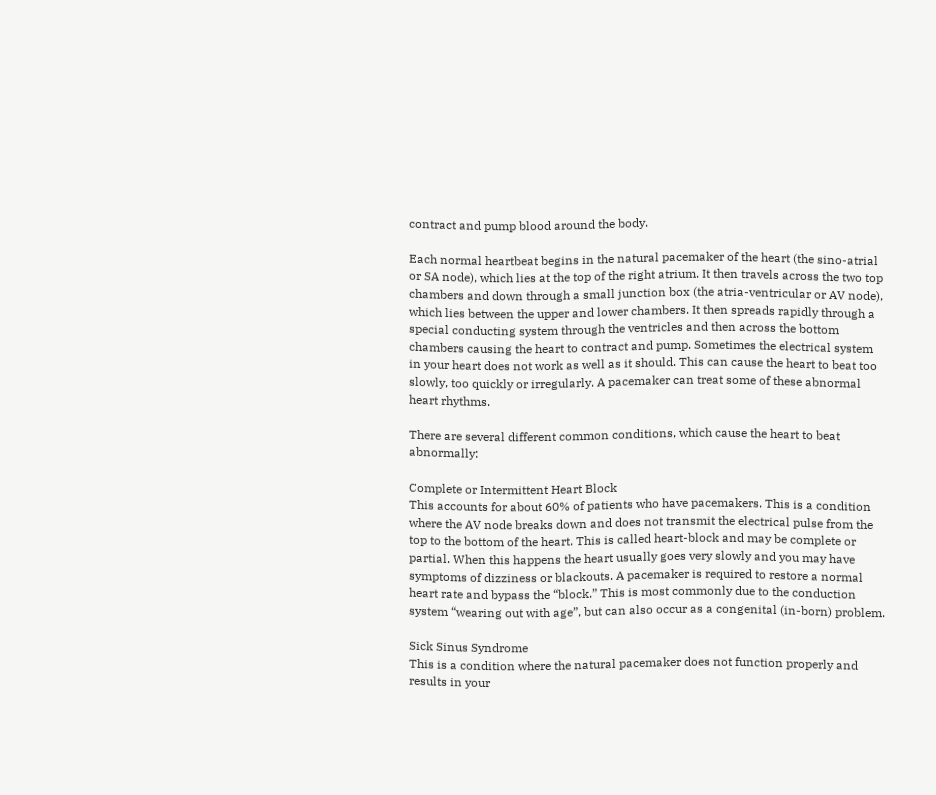contract and pump blood around the body.

Each normal heartbeat begins in the natural pacemaker of the heart (the sino-atrial or SA node), which lies at the top of the right atrium. It then travels across the two top chambers and down through a small junction box (the atria-ventricular or AV node), which lies between the upper and lower chambers. It then spreads rapidly through a special conducting system through the ventricles and then across the bottom chambers causing the heart to contract and pump. Sometimes the electrical system in your heart does not work as well as it should. This can cause the heart to beat too slowly, too quickly or irregularly. A pacemaker can treat some of these abnormal heart rhythms.

There are several different common conditions, which cause the heart to beat abnormally:

Complete or Intermittent Heart Block
This accounts for about 60% of patients who have pacemakers. This is a condition where the AV node breaks down and does not transmit the electrical pulse from the top to the bottom of the heart. This is called heart-block and may be complete or partial. When this happens the heart usually goes very slowly and you may have symptoms of dizziness or blackouts. A pacemaker is required to restore a normal heart rate and bypass the “block.” This is most commonly due to the conduction system “wearing out with age”, but can also occur as a congenital (in-born) problem.

Sick Sinus Syndrome
This is a condition where the natural pacemaker does not function properly and results in your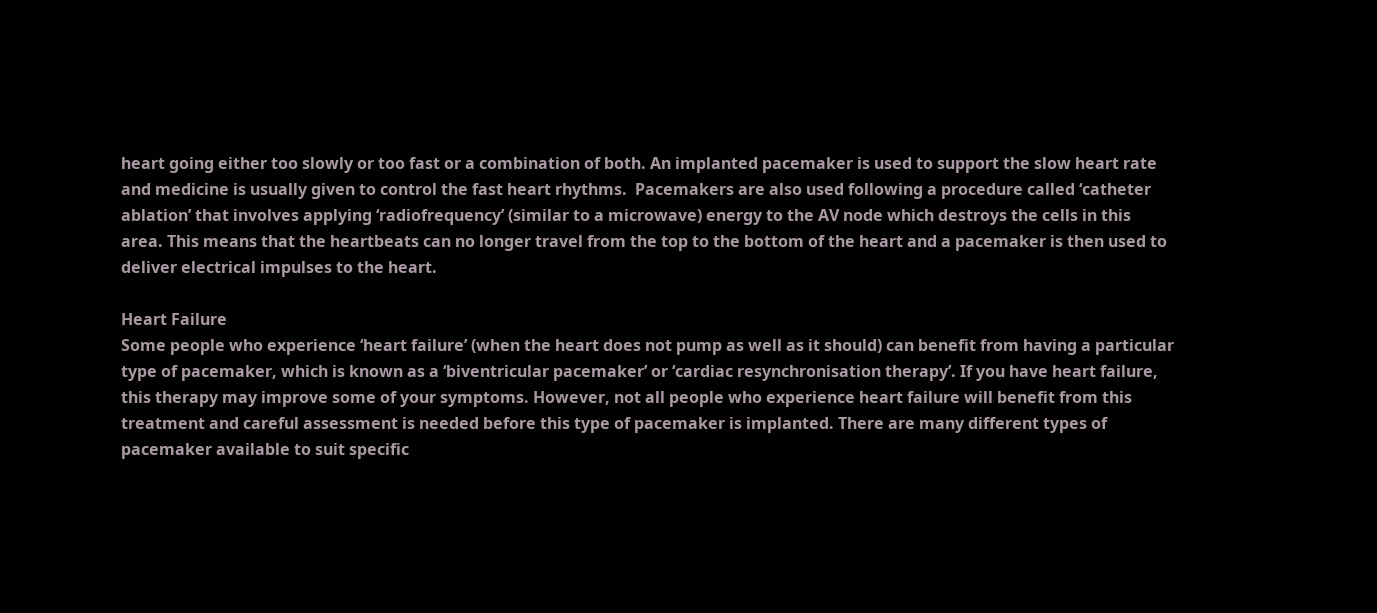heart going either too slowly or too fast or a combination of both. An implanted pacemaker is used to support the slow heart rate and medicine is usually given to control the fast heart rhythms.  Pacemakers are also used following a procedure called ‘catheter ablation’ that involves applying ‘radiofrequency’ (similar to a microwave) energy to the AV node which destroys the cells in this area. This means that the heartbeats can no longer travel from the top to the bottom of the heart and a pacemaker is then used to deliver electrical impulses to the heart.

Heart Failure
Some people who experience ‘heart failure’ (when the heart does not pump as well as it should) can benefit from having a particular type of pacemaker, which is known as a ‘biventricular pacemaker’ or ‘cardiac resynchronisation therapy’. If you have heart failure, this therapy may improve some of your symptoms. However, not all people who experience heart failure will benefit from this treatment and careful assessment is needed before this type of pacemaker is implanted. There are many different types of pacemaker available to suit specific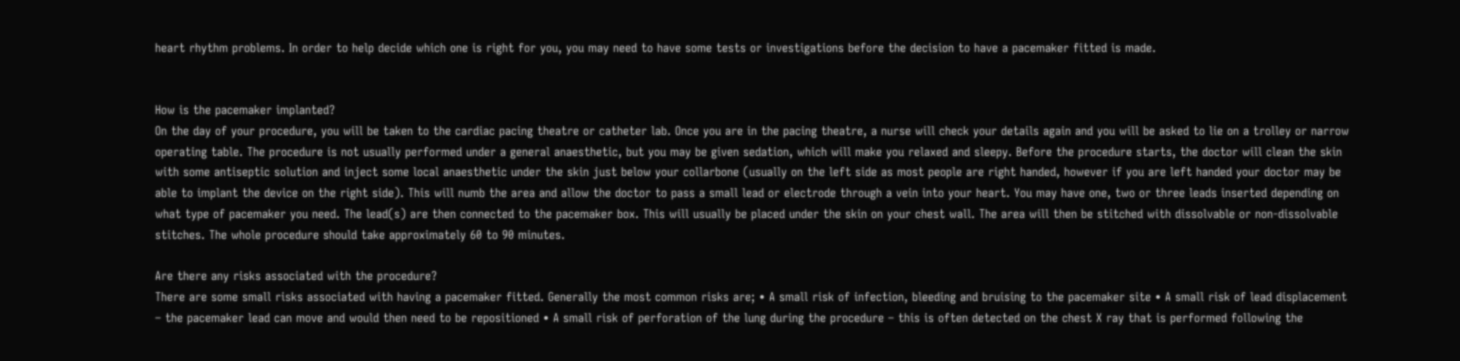heart rhythm problems. In order to help decide which one is right for you, you may need to have some tests or investigations before the decision to have a pacemaker fitted is made.


How is the pacemaker implanted?
On the day of your procedure, you will be taken to the cardiac pacing theatre or catheter lab. Once you are in the pacing theatre, a nurse will check your details again and you will be asked to lie on a trolley or narrow operating table. The procedure is not usually performed under a general anaesthetic, but you may be given sedation, which will make you relaxed and sleepy. Before the procedure starts, the doctor will clean the skin with some antiseptic solution and inject some local anaesthetic under the skin just below your collarbone (usually on the left side as most people are right handed, however if you are left handed your doctor may be able to implant the device on the right side). This will numb the area and allow the doctor to pass a small lead or electrode through a vein into your heart. You may have one, two or three leads inserted depending on what type of pacemaker you need. The lead(s) are then connected to the pacemaker box. This will usually be placed under the skin on your chest wall. The area will then be stitched with dissolvable or non-dissolvable stitches. The whole procedure should take approximately 60 to 90 minutes.

Are there any risks associated with the procedure?
There are some small risks associated with having a pacemaker fitted. Generally the most common risks are; • A small risk of infection, bleeding and bruising to the pacemaker site • A small risk of lead displacement – the pacemaker lead can move and would then need to be repositioned • A small risk of perforation of the lung during the procedure – this is often detected on the chest X ray that is performed following the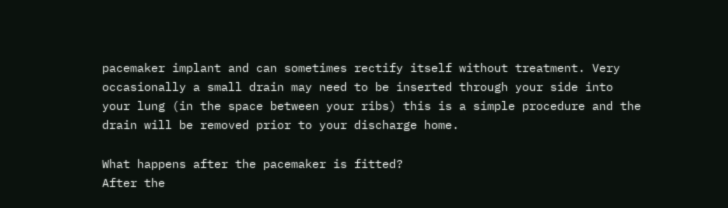pacemaker implant and can sometimes rectify itself without treatment. Very occasionally a small drain may need to be inserted through your side into your lung (in the space between your ribs) this is a simple procedure and the drain will be removed prior to your discharge home.

What happens after the pacemaker is fitted?
After the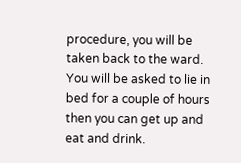procedure, you will be taken back to the ward. You will be asked to lie in bed for a couple of hours then you can get up and eat and drink.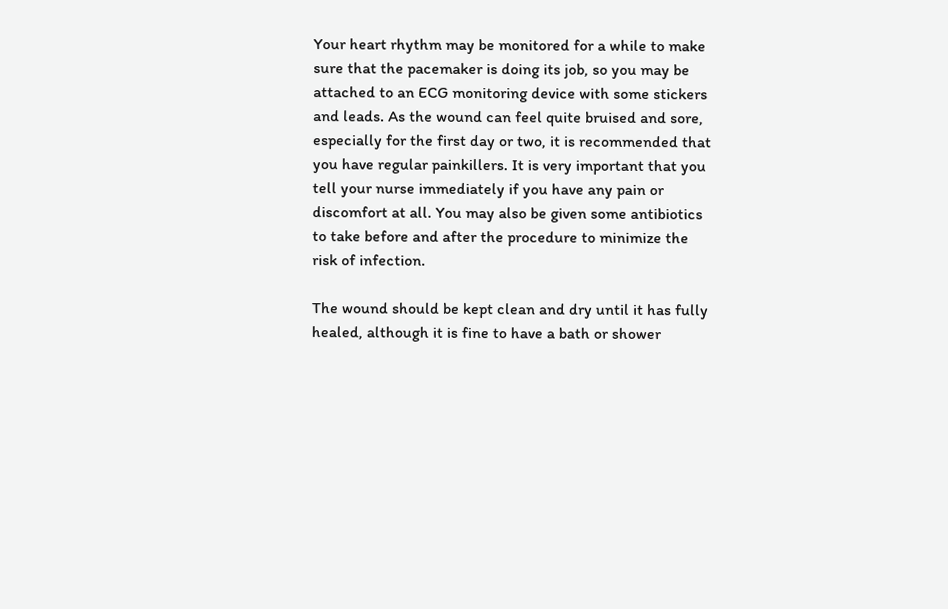Your heart rhythm may be monitored for a while to make sure that the pacemaker is doing its job, so you may be attached to an ECG monitoring device with some stickers and leads. As the wound can feel quite bruised and sore, especially for the first day or two, it is recommended that you have regular painkillers. It is very important that you tell your nurse immediately if you have any pain or discomfort at all. You may also be given some antibiotics to take before and after the procedure to minimize the risk of infection.

The wound should be kept clean and dry until it has fully healed, although it is fine to have a bath or shower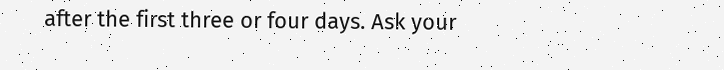after the first three or four days. Ask your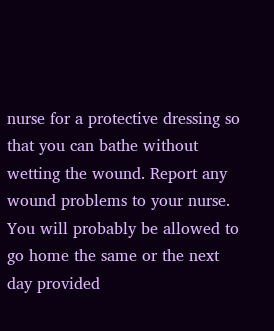nurse for a protective dressing so that you can bathe without wetting the wound. Report any wound problems to your nurse. You will probably be allowed to go home the same or the next day provided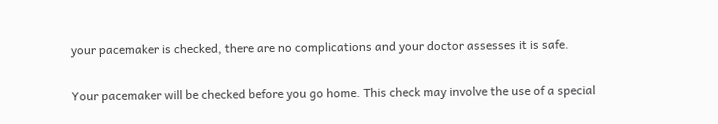your pacemaker is checked, there are no complications and your doctor assesses it is safe.

Your pacemaker will be checked before you go home. This check may involve the use of a special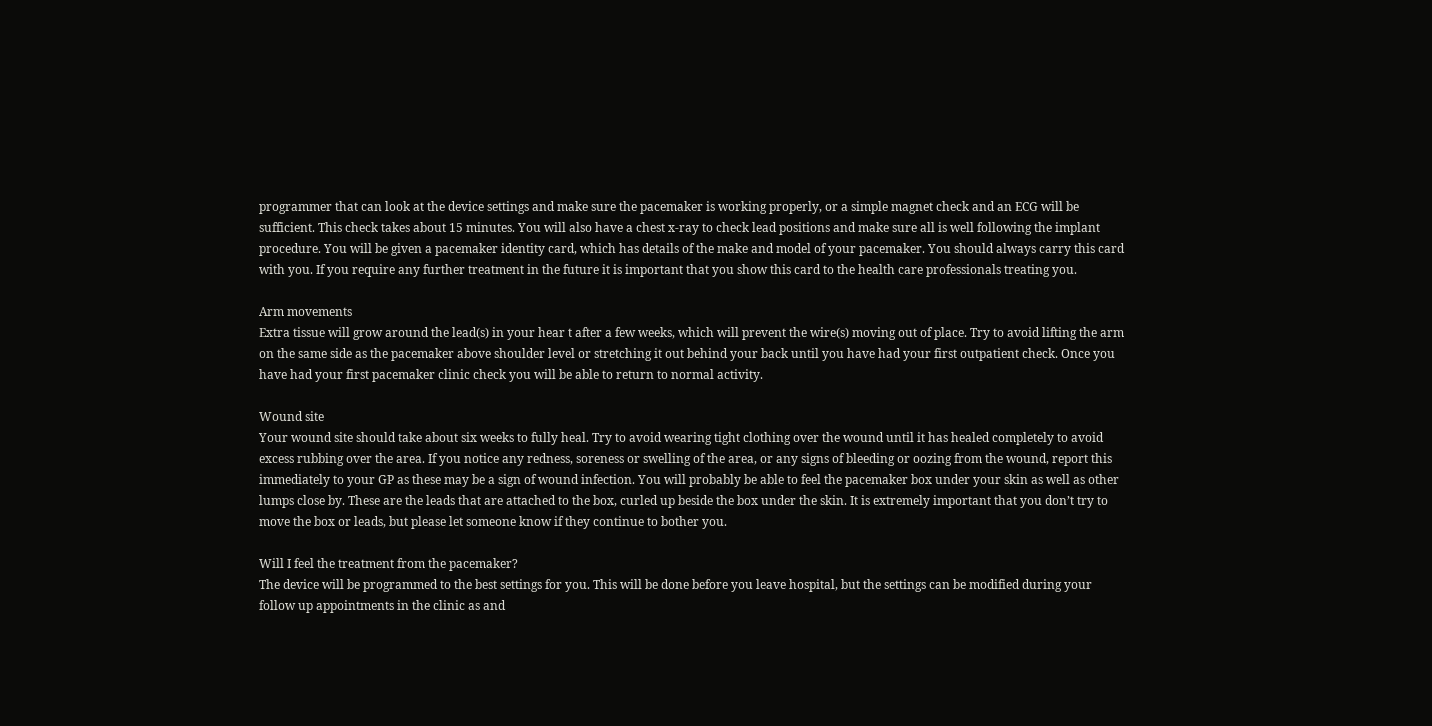programmer that can look at the device settings and make sure the pacemaker is working properly, or a simple magnet check and an ECG will be sufficient. This check takes about 15 minutes. You will also have a chest x-ray to check lead positions and make sure all is well following the implant procedure. You will be given a pacemaker identity card, which has details of the make and model of your pacemaker. You should always carry this card with you. If you require any further treatment in the future it is important that you show this card to the health care professionals treating you.

Arm movements
Extra tissue will grow around the lead(s) in your hear t after a few weeks, which will prevent the wire(s) moving out of place. Try to avoid lifting the arm on the same side as the pacemaker above shoulder level or stretching it out behind your back until you have had your first outpatient check. Once you have had your first pacemaker clinic check you will be able to return to normal activity.

Wound site
Your wound site should take about six weeks to fully heal. Try to avoid wearing tight clothing over the wound until it has healed completely to avoid excess rubbing over the area. If you notice any redness, soreness or swelling of the area, or any signs of bleeding or oozing from the wound, report this immediately to your GP as these may be a sign of wound infection. You will probably be able to feel the pacemaker box under your skin as well as other lumps close by. These are the leads that are attached to the box, curled up beside the box under the skin. It is extremely important that you don’t try to move the box or leads, but please let someone know if they continue to bother you.

Will I feel the treatment from the pacemaker?
The device will be programmed to the best settings for you. This will be done before you leave hospital, but the settings can be modified during your follow up appointments in the clinic as and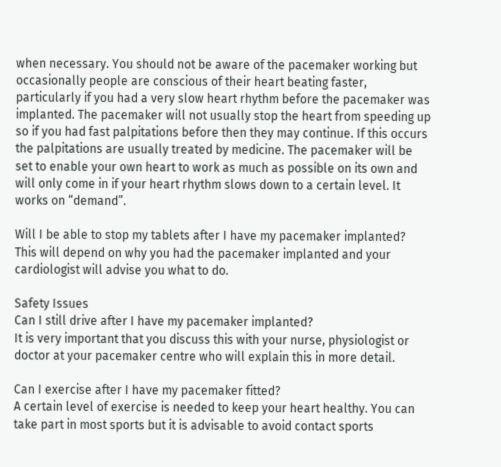when necessary. You should not be aware of the pacemaker working but occasionally people are conscious of their heart beating faster, particularly if you had a very slow heart rhythm before the pacemaker was implanted. The pacemaker will not usually stop the heart from speeding up so if you had fast palpitations before then they may continue. If this occurs the palpitations are usually treated by medicine. The pacemaker will be set to enable your own heart to work as much as possible on its own and will only come in if your heart rhythm slows down to a certain level. It works on “demand”.

Will I be able to stop my tablets after I have my pacemaker implanted?
This will depend on why you had the pacemaker implanted and your cardiologist will advise you what to do.

Safety Issues
Can I still drive after I have my pacemaker implanted?
It is very important that you discuss this with your nurse, physiologist or doctor at your pacemaker centre who will explain this in more detail.

Can I exercise after I have my pacemaker fitted?
A certain level of exercise is needed to keep your heart healthy. You can take part in most sports but it is advisable to avoid contact sports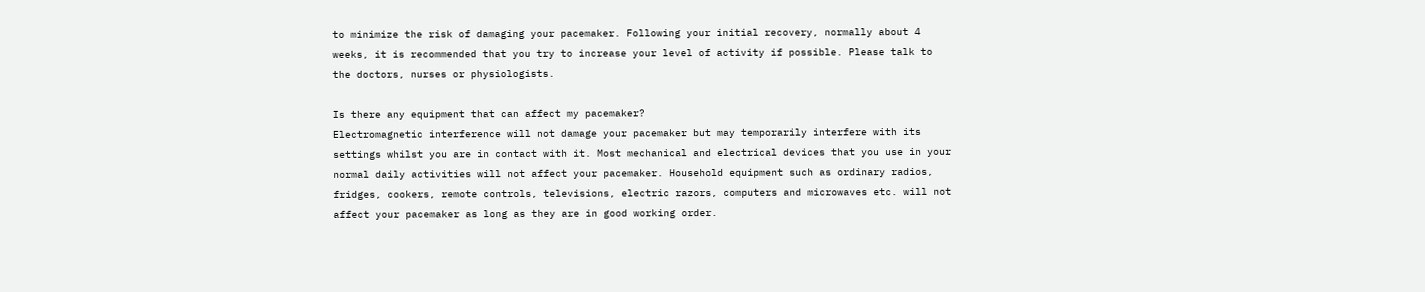to minimize the risk of damaging your pacemaker. Following your initial recovery, normally about 4 weeks, it is recommended that you try to increase your level of activity if possible. Please talk to the doctors, nurses or physiologists.

Is there any equipment that can affect my pacemaker?
Electromagnetic interference will not damage your pacemaker but may temporarily interfere with its settings whilst you are in contact with it. Most mechanical and electrical devices that you use in your normal daily activities will not affect your pacemaker. Household equipment such as ordinary radios, fridges, cookers, remote controls, televisions, electric razors, computers and microwaves etc. will not affect your pacemaker as long as they are in good working order.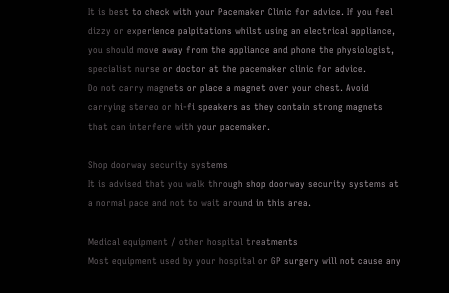It is best to check with your Pacemaker Clinic for advice. If you feel dizzy or experience palpitations whilst using an electrical appliance, you should move away from the appliance and phone the physiologist, specialist nurse or doctor at the pacemaker clinic for advice.
Do not carry magnets or place a magnet over your chest. Avoid carrying stereo or hi-fi speakers as they contain strong magnets that can interfere with your pacemaker.

Shop doorway security systems
It is advised that you walk through shop doorway security systems at a normal pace and not to wait around in this area.

Medical equipment / other hospital treatments
Most equipment used by your hospital or GP surgery will not cause any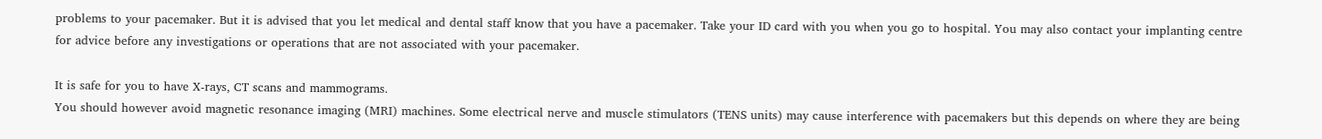problems to your pacemaker. But it is advised that you let medical and dental staff know that you have a pacemaker. Take your ID card with you when you go to hospital. You may also contact your implanting centre for advice before any investigations or operations that are not associated with your pacemaker.

It is safe for you to have X-rays, CT scans and mammograms.
You should however avoid magnetic resonance imaging (MRI) machines. Some electrical nerve and muscle stimulators (TENS units) may cause interference with pacemakers but this depends on where they are being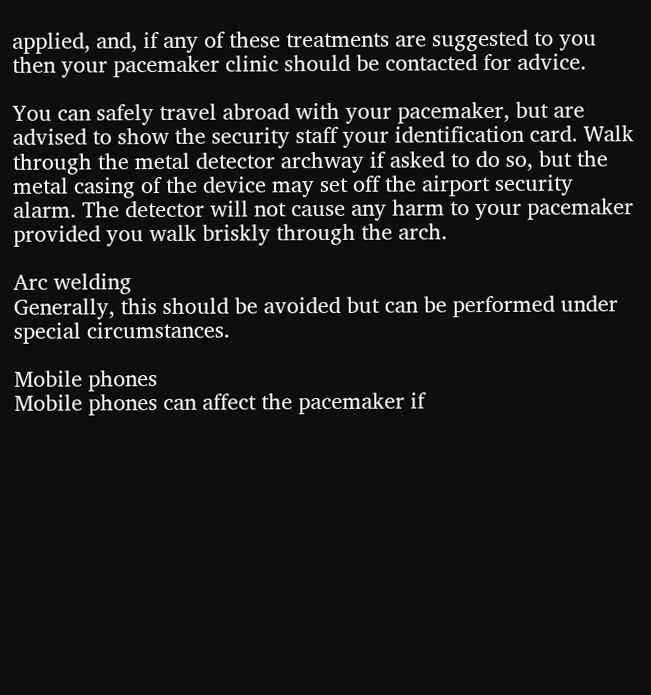applied, and, if any of these treatments are suggested to you then your pacemaker clinic should be contacted for advice.

You can safely travel abroad with your pacemaker, but are advised to show the security staff your identification card. Walk through the metal detector archway if asked to do so, but the metal casing of the device may set off the airport security alarm. The detector will not cause any harm to your pacemaker provided you walk briskly through the arch.

Arc welding
Generally, this should be avoided but can be performed under special circumstances.

Mobile phones
Mobile phones can affect the pacemaker if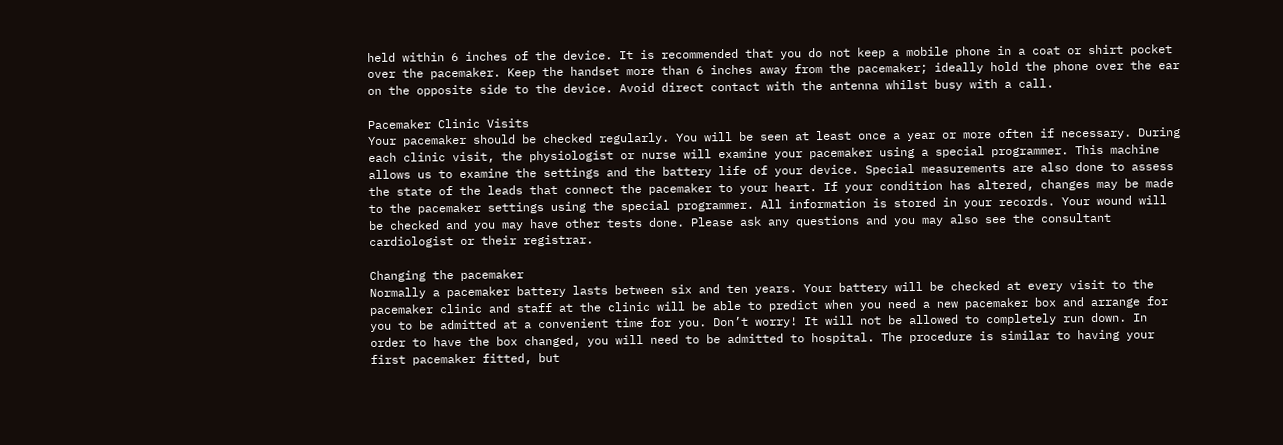held within 6 inches of the device. It is recommended that you do not keep a mobile phone in a coat or shirt pocket over the pacemaker. Keep the handset more than 6 inches away from the pacemaker; ideally hold the phone over the ear on the opposite side to the device. Avoid direct contact with the antenna whilst busy with a call.

Pacemaker Clinic Visits
Your pacemaker should be checked regularly. You will be seen at least once a year or more often if necessary. During each clinic visit, the physiologist or nurse will examine your pacemaker using a special programmer. This machine allows us to examine the settings and the battery life of your device. Special measurements are also done to assess the state of the leads that connect the pacemaker to your heart. If your condition has altered, changes may be made to the pacemaker settings using the special programmer. All information is stored in your records. Your wound will be checked and you may have other tests done. Please ask any questions and you may also see the consultant cardiologist or their registrar.

Changing the pacemaker
Normally a pacemaker battery lasts between six and ten years. Your battery will be checked at every visit to the pacemaker clinic and staff at the clinic will be able to predict when you need a new pacemaker box and arrange for you to be admitted at a convenient time for you. Don’t worry! It will not be allowed to completely run down. In order to have the box changed, you will need to be admitted to hospital. The procedure is similar to having your first pacemaker fitted, but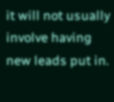it will not usually involve having new leads put in.